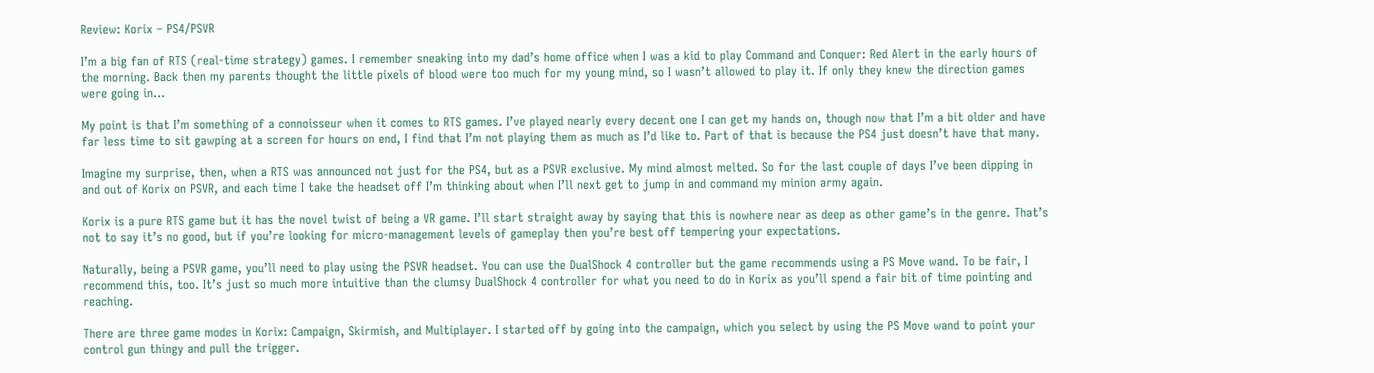Review: Korix – PS4/PSVR

I’m a big fan of RTS (real-time strategy) games. I remember sneaking into my dad’s home office when I was a kid to play Command and Conquer: Red Alert in the early hours of the morning. Back then my parents thought the little pixels of blood were too much for my young mind, so I wasn’t allowed to play it. If only they knew the direction games were going in…

My point is that I’m something of a connoisseur when it comes to RTS games. I’ve played nearly every decent one I can get my hands on, though now that I’m a bit older and have far less time to sit gawping at a screen for hours on end, I find that I’m not playing them as much as I’d like to. Part of that is because the PS4 just doesn’t have that many.

Imagine my surprise, then, when a RTS was announced not just for the PS4, but as a PSVR exclusive. My mind almost melted. So for the last couple of days I’ve been dipping in and out of Korix on PSVR, and each time I take the headset off I’m thinking about when I’ll next get to jump in and command my minion army again.

Korix is a pure RTS game but it has the novel twist of being a VR game. I’ll start straight away by saying that this is nowhere near as deep as other game’s in the genre. That’s not to say it’s no good, but if you’re looking for micro-management levels of gameplay then you’re best off tempering your expectations.

Naturally, being a PSVR game, you’ll need to play using the PSVR headset. You can use the DualShock 4 controller but the game recommends using a PS Move wand. To be fair, I recommend this, too. It’s just so much more intuitive than the clumsy DualShock 4 controller for what you need to do in Korix as you’ll spend a fair bit of time pointing and reaching.

There are three game modes in Korix: Campaign, Skirmish, and Multiplayer. I started off by going into the campaign, which you select by using the PS Move wand to point your control gun thingy and pull the trigger.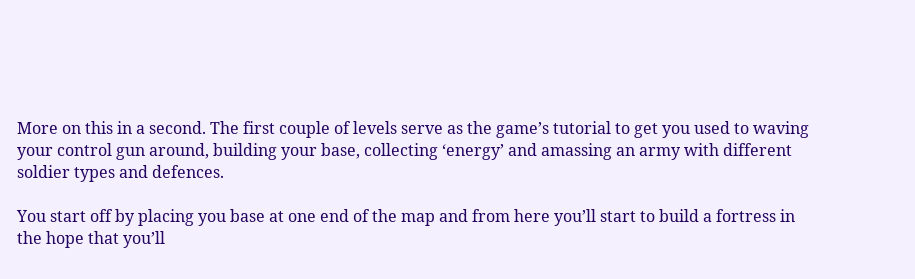More on this in a second. The first couple of levels serve as the game’s tutorial to get you used to waving your control gun around, building your base, collecting ‘energy’ and amassing an army with different soldier types and defences.

You start off by placing you base at one end of the map and from here you’ll start to build a fortress in the hope that you’ll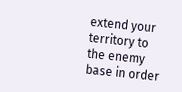extend your territory to the enemy base in order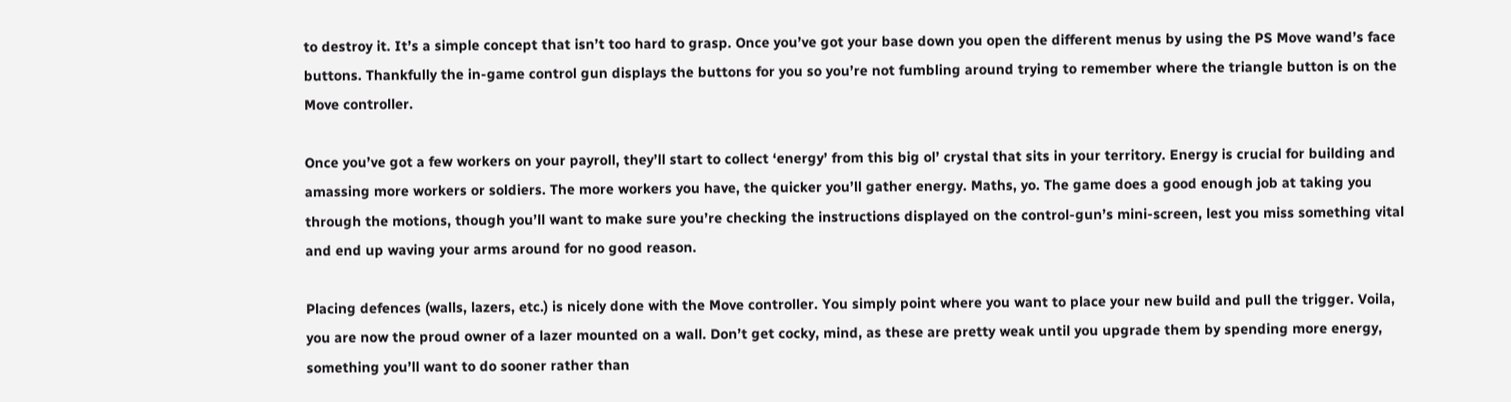to destroy it. It’s a simple concept that isn’t too hard to grasp. Once you’ve got your base down you open the different menus by using the PS Move wand’s face buttons. Thankfully the in-game control gun displays the buttons for you so you’re not fumbling around trying to remember where the triangle button is on the Move controller.

Once you’ve got a few workers on your payroll, they’ll start to collect ‘energy’ from this big ol’ crystal that sits in your territory. Energy is crucial for building and amassing more workers or soldiers. The more workers you have, the quicker you’ll gather energy. Maths, yo. The game does a good enough job at taking you through the motions, though you’ll want to make sure you’re checking the instructions displayed on the control-gun’s mini-screen, lest you miss something vital and end up waving your arms around for no good reason.

Placing defences (walls, lazers, etc.) is nicely done with the Move controller. You simply point where you want to place your new build and pull the trigger. Voila, you are now the proud owner of a lazer mounted on a wall. Don’t get cocky, mind, as these are pretty weak until you upgrade them by spending more energy, something you’ll want to do sooner rather than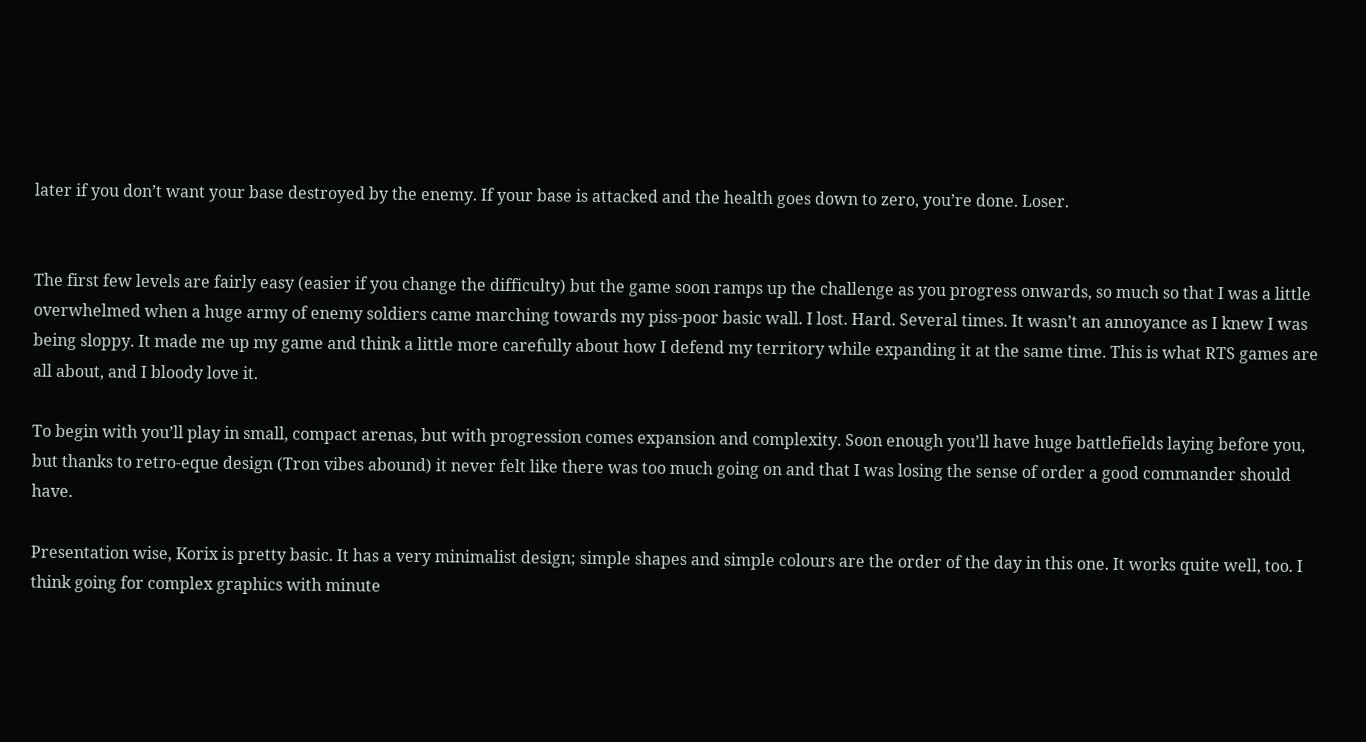later if you don’t want your base destroyed by the enemy. If your base is attacked and the health goes down to zero, you’re done. Loser.


The first few levels are fairly easy (easier if you change the difficulty) but the game soon ramps up the challenge as you progress onwards, so much so that I was a little overwhelmed when a huge army of enemy soldiers came marching towards my piss-poor basic wall. I lost. Hard. Several times. It wasn’t an annoyance as I knew I was being sloppy. It made me up my game and think a little more carefully about how I defend my territory while expanding it at the same time. This is what RTS games are all about, and I bloody love it.

To begin with you’ll play in small, compact arenas, but with progression comes expansion and complexity. Soon enough you’ll have huge battlefields laying before you, but thanks to retro-eque design (Tron vibes abound) it never felt like there was too much going on and that I was losing the sense of order a good commander should have.

Presentation wise, Korix is pretty basic. It has a very minimalist design; simple shapes and simple colours are the order of the day in this one. It works quite well, too. I think going for complex graphics with minute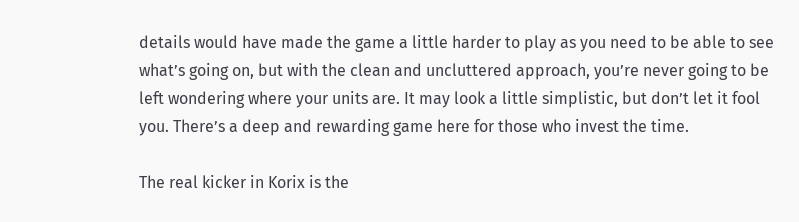details would have made the game a little harder to play as you need to be able to see what’s going on, but with the clean and uncluttered approach, you’re never going to be left wondering where your units are. It may look a little simplistic, but don’t let it fool you. There’s a deep and rewarding game here for those who invest the time.

The real kicker in Korix is the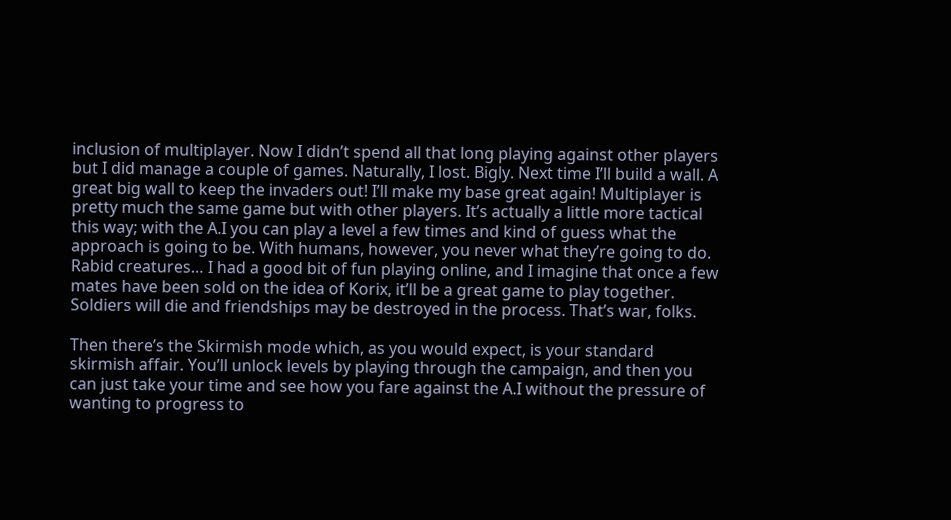inclusion of multiplayer. Now I didn’t spend all that long playing against other players but I did manage a couple of games. Naturally, I lost. Bigly. Next time I’ll build a wall. A great big wall to keep the invaders out! I’ll make my base great again! Multiplayer is pretty much the same game but with other players. It’s actually a little more tactical this way; with the A.I you can play a level a few times and kind of guess what the approach is going to be. With humans, however, you never what they’re going to do. Rabid creatures… I had a good bit of fun playing online, and I imagine that once a few mates have been sold on the idea of Korix, it’ll be a great game to play together. Soldiers will die and friendships may be destroyed in the process. That’s war, folks.

Then there’s the Skirmish mode which, as you would expect, is your standard skirmish affair. You’ll unlock levels by playing through the campaign, and then you can just take your time and see how you fare against the A.I without the pressure of wanting to progress to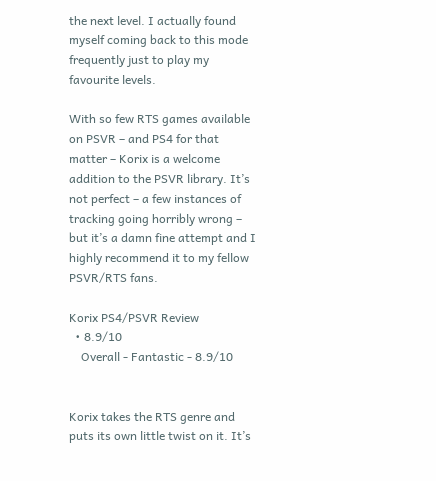the next level. I actually found myself coming back to this mode frequently just to play my favourite levels.

With so few RTS games available on PSVR – and PS4 for that matter – Korix is a welcome addition to the PSVR library. It’s not perfect – a few instances of tracking going horribly wrong – but it’s a damn fine attempt and I highly recommend it to my fellow PSVR/RTS fans.

Korix PS4/PSVR Review
  • 8.9/10
    Overall - Fantastic - 8.9/10


Korix takes the RTS genre and puts its own little twist on it. It’s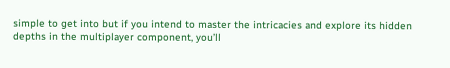simple to get into but if you intend to master the intricacies and explore its hidden depths in the multiplayer component, you’ll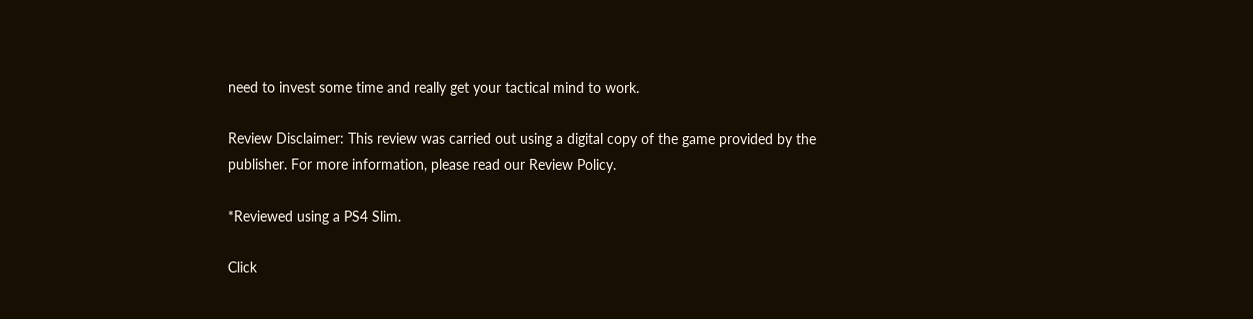need to invest some time and really get your tactical mind to work.

Review Disclaimer: This review was carried out using a digital copy of the game provided by the publisher. For more information, please read our Review Policy.

*Reviewed using a PS4 Slim.

Click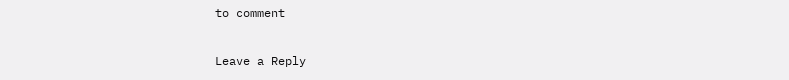to comment

Leave a Reply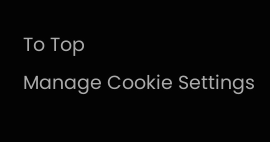To Top
Manage Cookie Settings